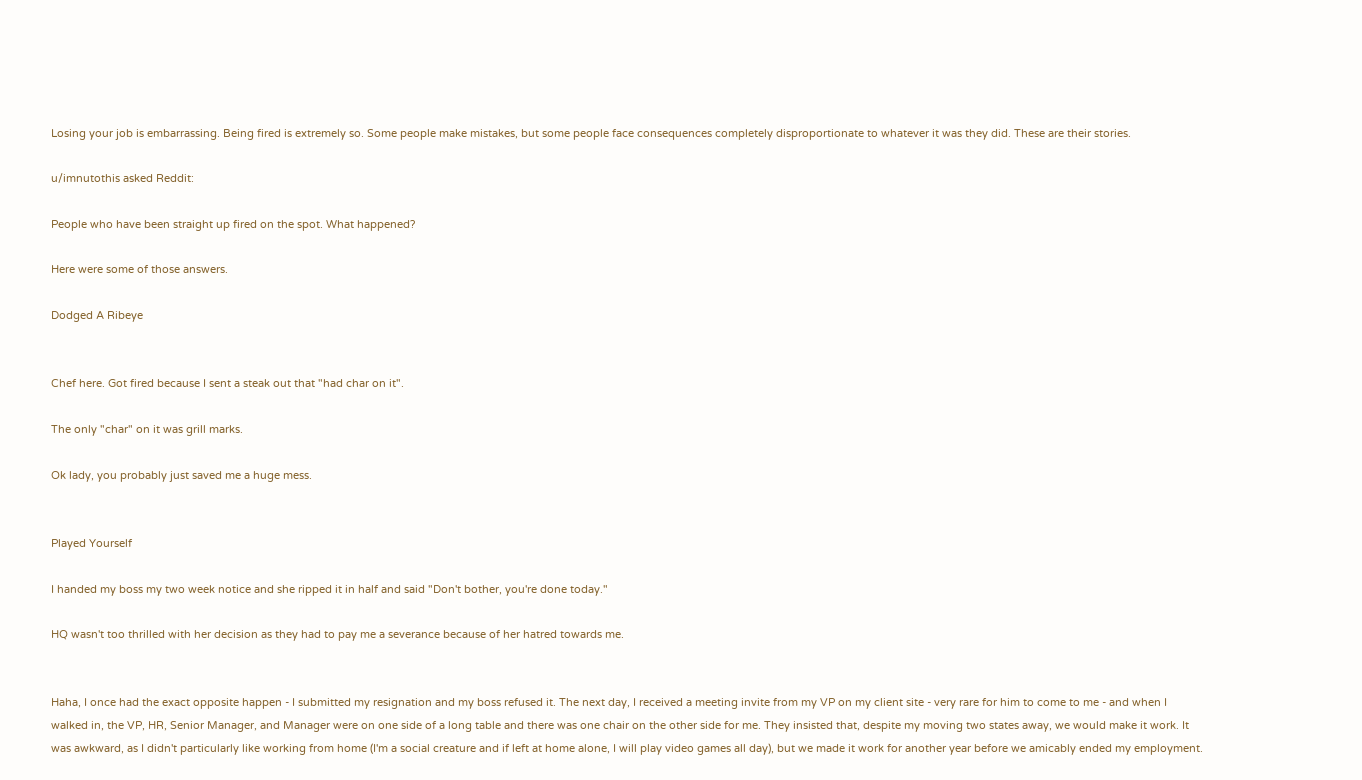Losing your job is embarrassing. Being fired is extremely so. Some people make mistakes, but some people face consequences completely disproportionate to whatever it was they did. These are their stories.

u/imnutothis asked Reddit:

People who have been straight up fired on the spot. What happened?

Here were some of those answers.

Dodged A Ribeye


Chef here. Got fired because I sent a steak out that "had char on it".

The only "char" on it was grill marks.

Ok lady, you probably just saved me a huge mess.


Played Yourself

I handed my boss my two week notice and she ripped it in half and said "Don't bother, you're done today."

HQ wasn't too thrilled with her decision as they had to pay me a severance because of her hatred towards me.


Haha, I once had the exact opposite happen - I submitted my resignation and my boss refused it. The next day, I received a meeting invite from my VP on my client site - very rare for him to come to me - and when I walked in, the VP, HR, Senior Manager, and Manager were on one side of a long table and there was one chair on the other side for me. They insisted that, despite my moving two states away, we would make it work. It was awkward, as I didn't particularly like working from home (I'm a social creature and if left at home alone, I will play video games all day), but we made it work for another year before we amicably ended my employment.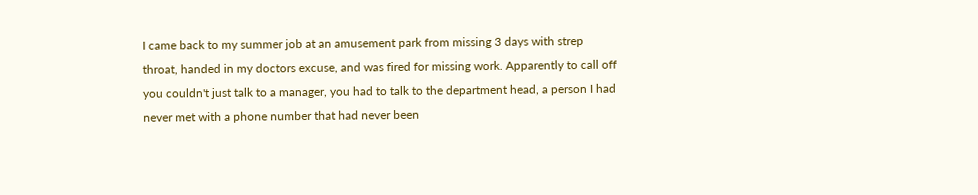I came back to my summer job at an amusement park from missing 3 days with strep throat, handed in my doctors excuse, and was fired for missing work. Apparently to call off you couldn't just talk to a manager, you had to talk to the department head, a person I had never met with a phone number that had never been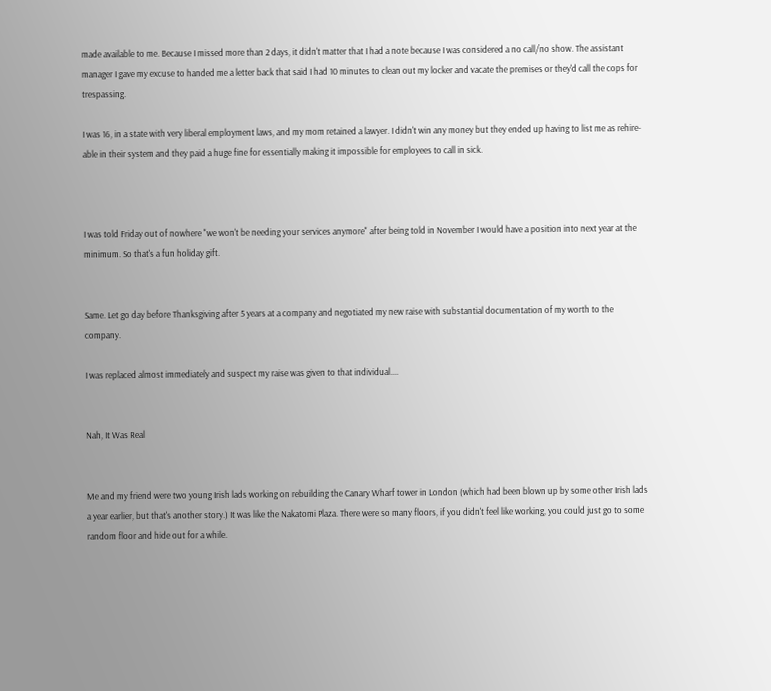made available to me. Because I missed more than 2 days, it didn't matter that I had a note because I was considered a no call/no show. The assistant manager I gave my excuse to handed me a letter back that said I had 10 minutes to clean out my locker and vacate the premises or they'd call the cops for trespassing.

I was 16, in a state with very liberal employment laws, and my mom retained a lawyer. I didn't win any money but they ended up having to list me as rehire-able in their system and they paid a huge fine for essentially making it impossible for employees to call in sick.



I was told Friday out of nowhere "we won't be needing your services anymore" after being told in November I would have a position into next year at the minimum. So that's a fun holiday gift.


Same. Let go day before Thanksgiving after 5 years at a company and negotiated my new raise with substantial documentation of my worth to the company.

I was replaced almost immediately and suspect my raise was given to that individual....


Nah, It Was Real


Me and my friend were two young Irish lads working on rebuilding the Canary Wharf tower in London (which had been blown up by some other Irish lads a year earlier, but that's another story.) It was like the Nakatomi Plaza. There were so many floors, if you didn't feel like working, you could just go to some random floor and hide out for a while.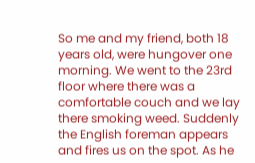So me and my friend, both 18 years old, were hungover one morning. We went to the 23rd floor where there was a comfortable couch and we lay there smoking weed. Suddenly the English foreman appears and fires us on the spot. As he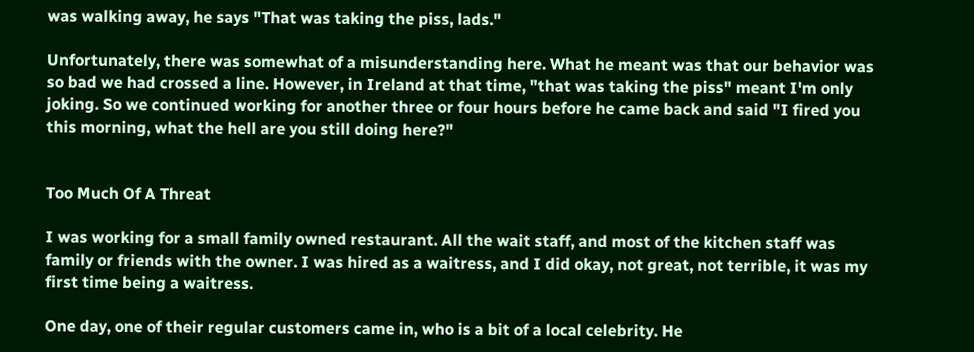was walking away, he says "That was taking the piss, lads."

Unfortunately, there was somewhat of a misunderstanding here. What he meant was that our behavior was so bad we had crossed a line. However, in Ireland at that time, "that was taking the piss" meant I'm only joking. So we continued working for another three or four hours before he came back and said "I fired you this morning, what the hell are you still doing here?"


Too Much Of A Threat

I was working for a small family owned restaurant. All the wait staff, and most of the kitchen staff was family or friends with the owner. I was hired as a waitress, and I did okay, not great, not terrible, it was my first time being a waitress.

One day, one of their regular customers came in, who is a bit of a local celebrity. He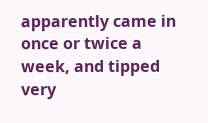apparently came in once or twice a week, and tipped very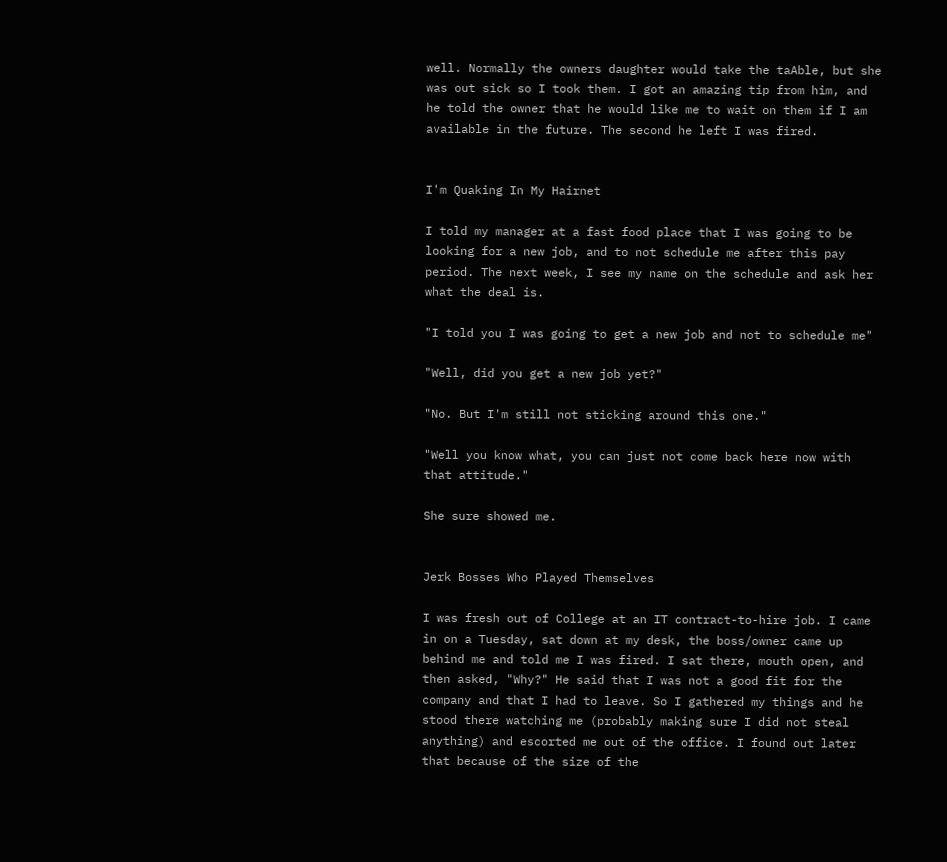well. Normally the owners daughter would take the taAble, but she was out sick so I took them. I got an amazing tip from him, and he told the owner that he would like me to wait on them if I am available in the future. The second he left I was fired.


I'm Quaking In My Hairnet

I told my manager at a fast food place that I was going to be looking for a new job, and to not schedule me after this pay period. The next week, I see my name on the schedule and ask her what the deal is.

"I told you I was going to get a new job and not to schedule me"

"Well, did you get a new job yet?"

"No. But I'm still not sticking around this one."

"Well you know what, you can just not come back here now with that attitude."

She sure showed me.


Jerk Bosses Who Played Themselves

I was fresh out of College at an IT contract-to-hire job. I came in on a Tuesday, sat down at my desk, the boss/owner came up behind me and told me I was fired. I sat there, mouth open, and then asked, "Why?" He said that I was not a good fit for the company and that I had to leave. So I gathered my things and he stood there watching me (probably making sure I did not steal anything) and escorted me out of the office. I found out later that because of the size of the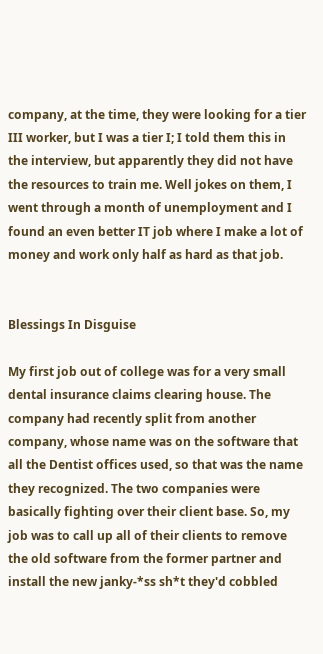company, at the time, they were looking for a tier III worker, but I was a tier I; I told them this in the interview, but apparently they did not have the resources to train me. Well jokes on them, I went through a month of unemployment and I found an even better IT job where I make a lot of money and work only half as hard as that job.


Blessings In Disguise

My first job out of college was for a very small dental insurance claims clearing house. The company had recently split from another company, whose name was on the software that all the Dentist offices used, so that was the name they recognized. The two companies were basically fighting over their client base. So, my job was to call up all of their clients to remove the old software from the former partner and install the new janky-*ss sh*t they'd cobbled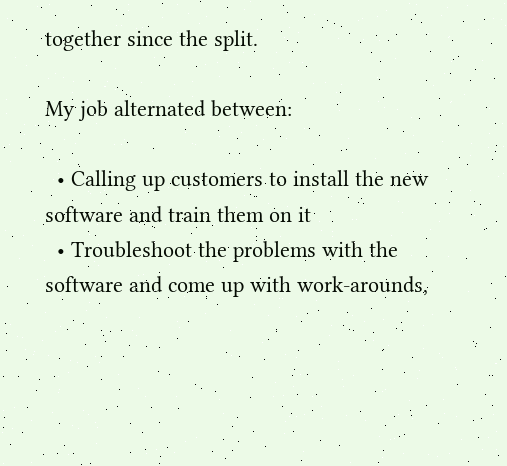together since the split.

My job alternated between:

  • Calling up customers to install the new software and train them on it
  • Troubleshoot the problems with the software and come up with work-arounds,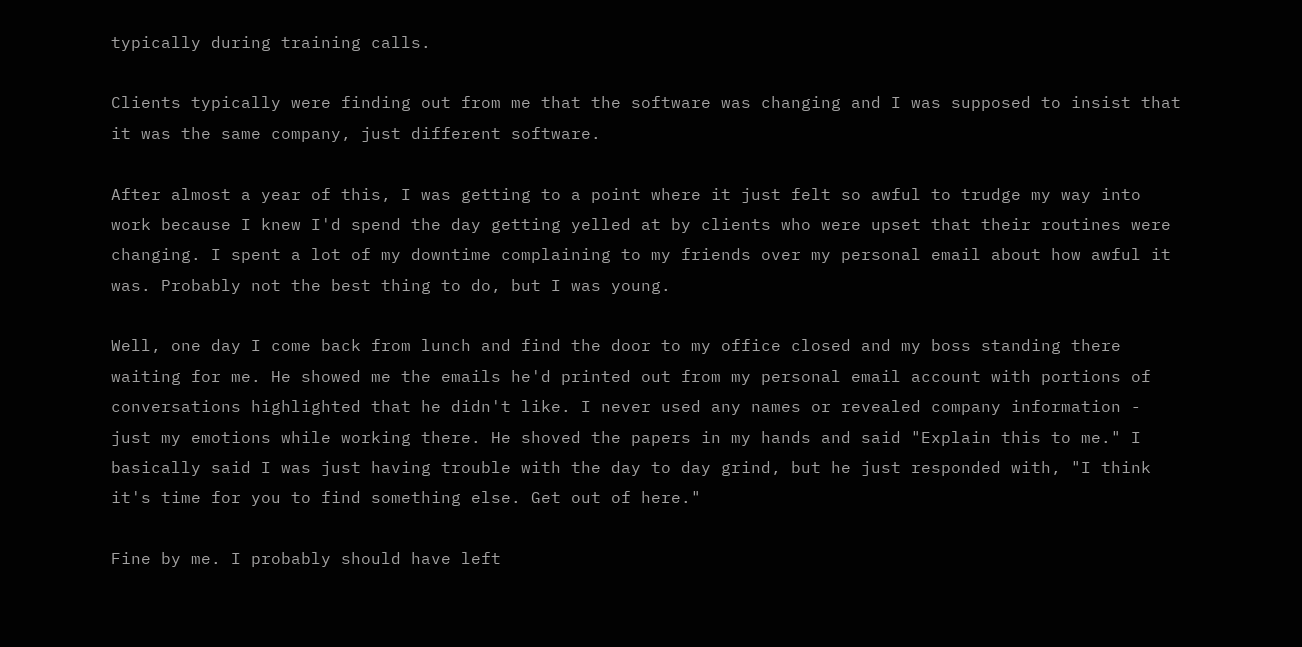typically during training calls.

Clients typically were finding out from me that the software was changing and I was supposed to insist that it was the same company, just different software.

After almost a year of this, I was getting to a point where it just felt so awful to trudge my way into work because I knew I'd spend the day getting yelled at by clients who were upset that their routines were changing. I spent a lot of my downtime complaining to my friends over my personal email about how awful it was. Probably not the best thing to do, but I was young.

Well, one day I come back from lunch and find the door to my office closed and my boss standing there waiting for me. He showed me the emails he'd printed out from my personal email account with portions of conversations highlighted that he didn't like. I never used any names or revealed company information - just my emotions while working there. He shoved the papers in my hands and said "Explain this to me." I basically said I was just having trouble with the day to day grind, but he just responded with, "I think it's time for you to find something else. Get out of here."

Fine by me. I probably should have left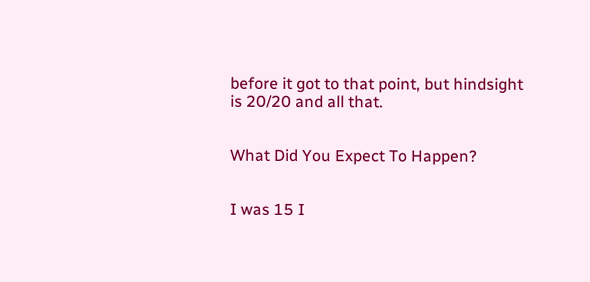before it got to that point, but hindsight is 20/20 and all that.


What Did You Expect To Happen?


I was 15 I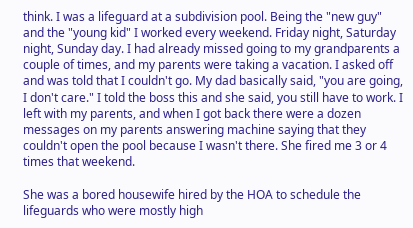think. I was a lifeguard at a subdivision pool. Being the "new guy" and the "young kid" I worked every weekend. Friday night, Saturday night, Sunday day. I had already missed going to my grandparents a couple of times, and my parents were taking a vacation. I asked off and was told that I couldn't go. My dad basically said, "you are going, I don't care." I told the boss this and she said, you still have to work. I left with my parents, and when I got back there were a dozen messages on my parents answering machine saying that they couldn't open the pool because I wasn't there. She fired me 3 or 4 times that weekend.

She was a bored housewife hired by the HOA to schedule the lifeguards who were mostly high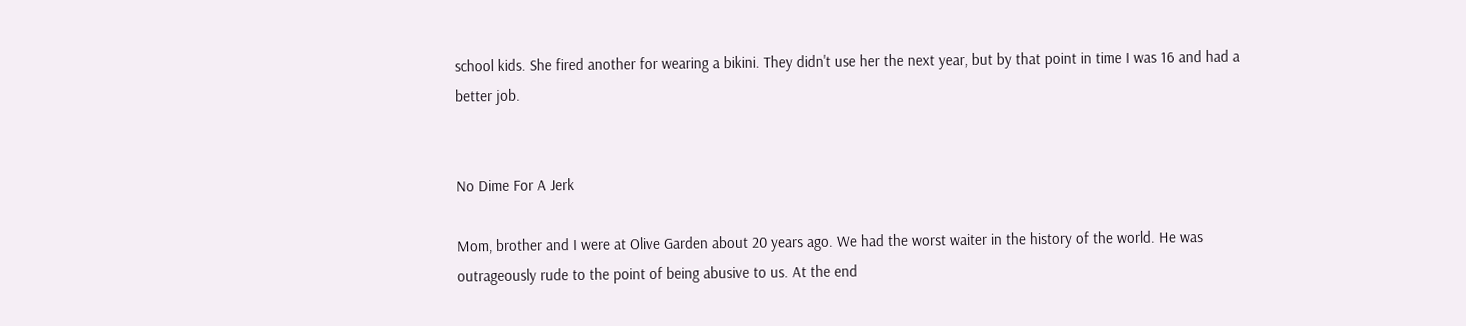school kids. She fired another for wearing a bikini. They didn't use her the next year, but by that point in time I was 16 and had a better job.


No Dime For A Jerk

Mom, brother and I were at Olive Garden about 20 years ago. We had the worst waiter in the history of the world. He was outrageously rude to the point of being abusive to us. At the end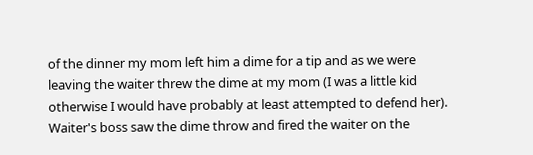of the dinner my mom left him a dime for a tip and as we were leaving the waiter threw the dime at my mom (I was a little kid otherwise I would have probably at least attempted to defend her). Waiter's boss saw the dime throw and fired the waiter on the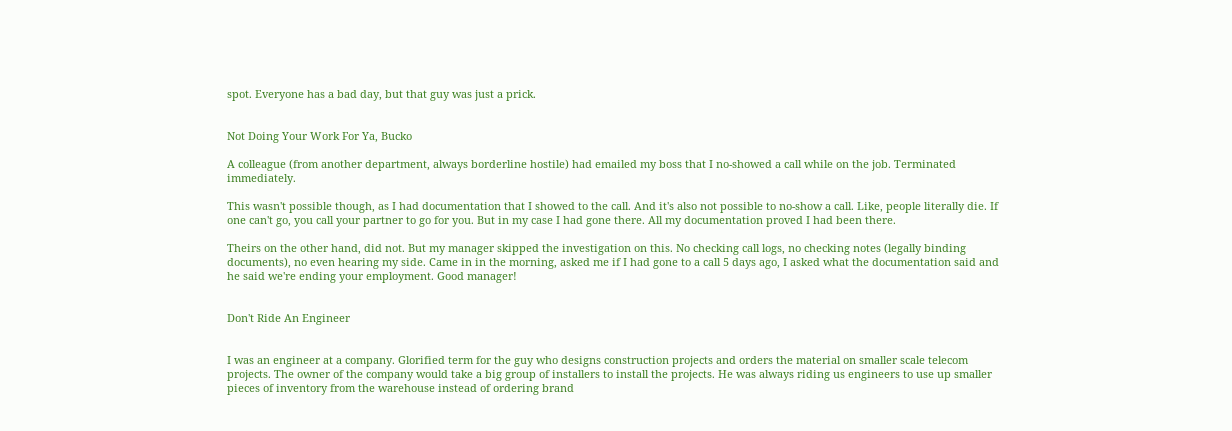spot. Everyone has a bad day, but that guy was just a prick.


Not Doing Your Work For Ya, Bucko

A colleague (from another department, always borderline hostile) had emailed my boss that I no-showed a call while on the job. Terminated immediately.

This wasn't possible though, as I had documentation that I showed to the call. And it's also not possible to no-show a call. Like, people literally die. If one can't go, you call your partner to go for you. But in my case I had gone there. All my documentation proved I had been there.

Theirs on the other hand, did not. But my manager skipped the investigation on this. No checking call logs, no checking notes (legally binding documents), no even hearing my side. Came in in the morning, asked me if I had gone to a call 5 days ago, I asked what the documentation said and he said we're ending your employment. Good manager!


Don't Ride An Engineer


I was an engineer at a company. Glorified term for the guy who designs construction projects and orders the material on smaller scale telecom projects. The owner of the company would take a big group of installers to install the projects. He was always riding us engineers to use up smaller pieces of inventory from the warehouse instead of ordering brand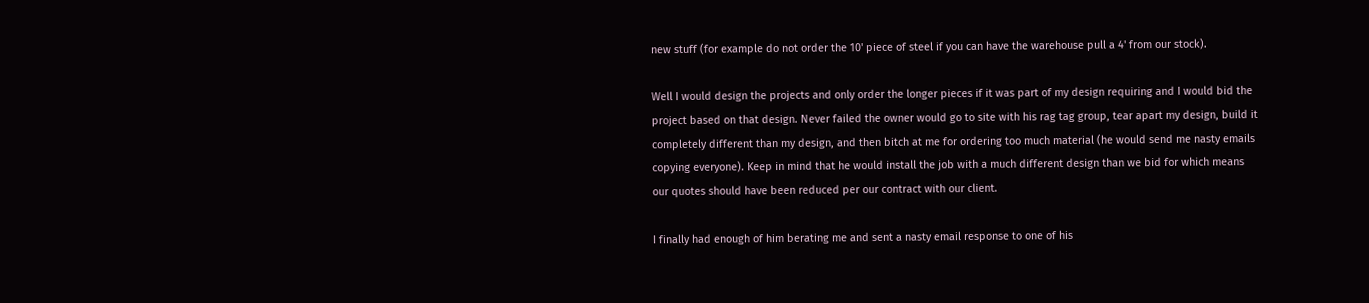new stuff (for example do not order the 10' piece of steel if you can have the warehouse pull a 4' from our stock).

Well I would design the projects and only order the longer pieces if it was part of my design requiring and I would bid the project based on that design. Never failed the owner would go to site with his rag tag group, tear apart my design, build it completely different than my design, and then bitch at me for ordering too much material (he would send me nasty emails copying everyone). Keep in mind that he would install the job with a much different design than we bid for which means our quotes should have been reduced per our contract with our client.

I finally had enough of him berating me and sent a nasty email response to one of his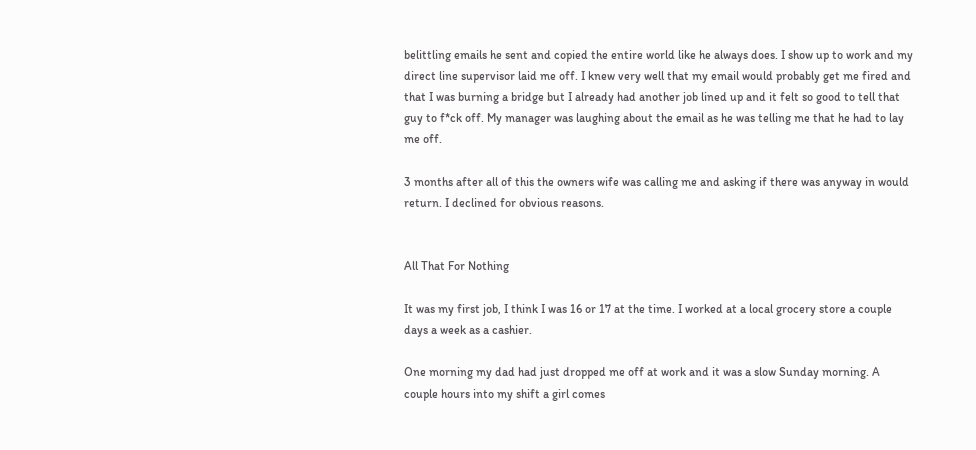belittling emails he sent and copied the entire world like he always does. I show up to work and my direct line supervisor laid me off. I knew very well that my email would probably get me fired and that I was burning a bridge but I already had another job lined up and it felt so good to tell that guy to f*ck off. My manager was laughing about the email as he was telling me that he had to lay me off.

3 months after all of this the owners wife was calling me and asking if there was anyway in would return. I declined for obvious reasons.


All That For Nothing

It was my first job, I think I was 16 or 17 at the time. I worked at a local grocery store a couple days a week as a cashier.

One morning my dad had just dropped me off at work and it was a slow Sunday morning. A couple hours into my shift a girl comes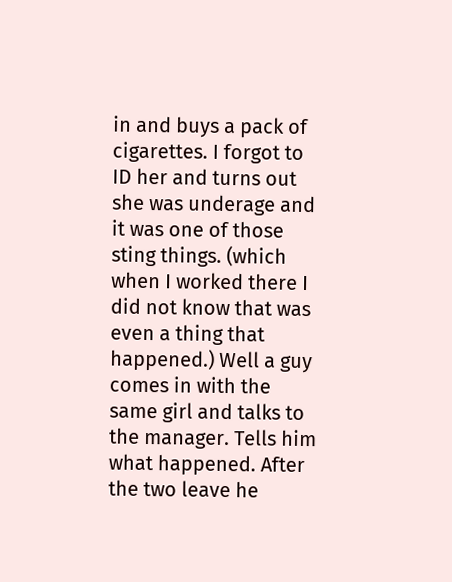in and buys a pack of cigarettes. I forgot to ID her and turns out she was underage and it was one of those sting things. (which when I worked there I did not know that was even a thing that happened.) Well a guy comes in with the same girl and talks to the manager. Tells him what happened. After the two leave he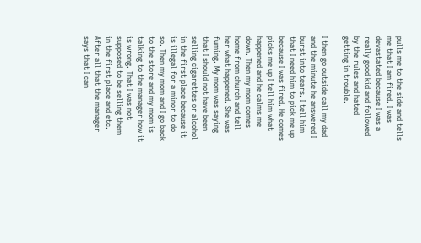pulls me to the side and tells me that I am fired. I was devastated because I was a really good kid and followed by the rules and hated getting in trouble.

I then go outside call my dad and the minute he answered I burst into tears. I tell him that I need him to pick me up because I was fired. He comes picks me up I tell him what happened and he calms me down. Then my mom comes home from church and tell her what happened. She was fuming. My mom was saying that I should not have been selling cigarettes or alcohol in the first place because it is illegal for a minor to do so. Then my mom and I go back to the store and my mom is talking to the manager how it is wrong. That I was not supposed to be selling them in the first place and etc. After all that the manager says that I can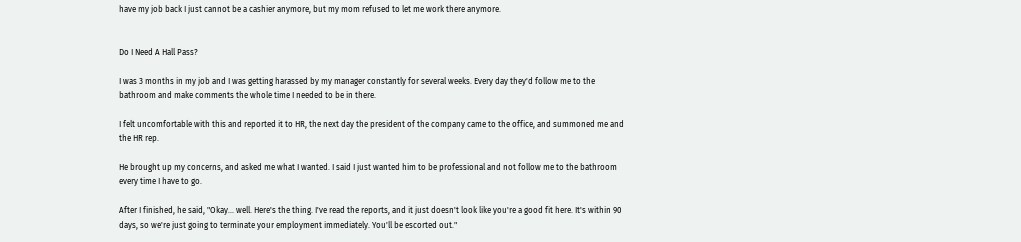have my job back I just cannot be a cashier anymore, but my mom refused to let me work there anymore.


Do I Need A Hall Pass?

I was 3 months in my job and I was getting harassed by my manager constantly for several weeks. Every day they'd follow me to the bathroom and make comments the whole time I needed to be in there.

I felt uncomfortable with this and reported it to HR, the next day the president of the company came to the office, and summoned me and the HR rep.

He brought up my concerns, and asked me what I wanted. I said I just wanted him to be professional and not follow me to the bathroom every time I have to go.

After I finished, he said, "Okay... well. Here's the thing. I've read the reports, and it just doesn't look like you're a good fit here. It's within 90 days, so we're just going to terminate your employment immediately. You'll be escorted out."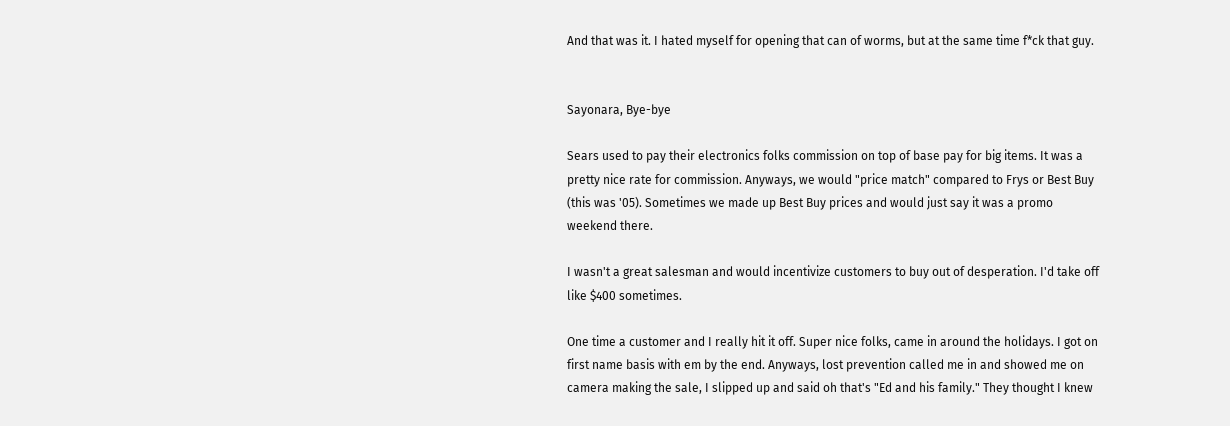And that was it. I hated myself for opening that can of worms, but at the same time f*ck that guy.


Sayonara, Bye-bye

Sears used to pay their electronics folks commission on top of base pay for big items. It was a pretty nice rate for commission. Anyways, we would "price match" compared to Frys or Best Buy (this was '05). Sometimes we made up Best Buy prices and would just say it was a promo weekend there.

I wasn't a great salesman and would incentivize customers to buy out of desperation. I'd take off like $400 sometimes.

One time a customer and I really hit it off. Super nice folks, came in around the holidays. I got on first name basis with em by the end. Anyways, lost prevention called me in and showed me on camera making the sale, I slipped up and said oh that's "Ed and his family." They thought I knew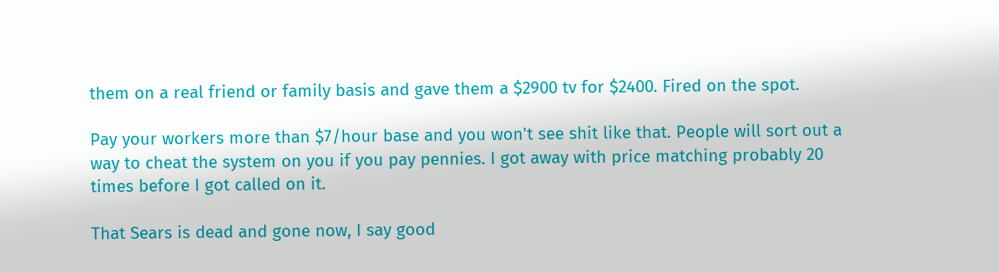them on a real friend or family basis and gave them a $2900 tv for $2400. Fired on the spot.

Pay your workers more than $7/hour base and you won't see shit like that. People will sort out a way to cheat the system on you if you pay pennies. I got away with price matching probably 20 times before I got called on it.

That Sears is dead and gone now, I say good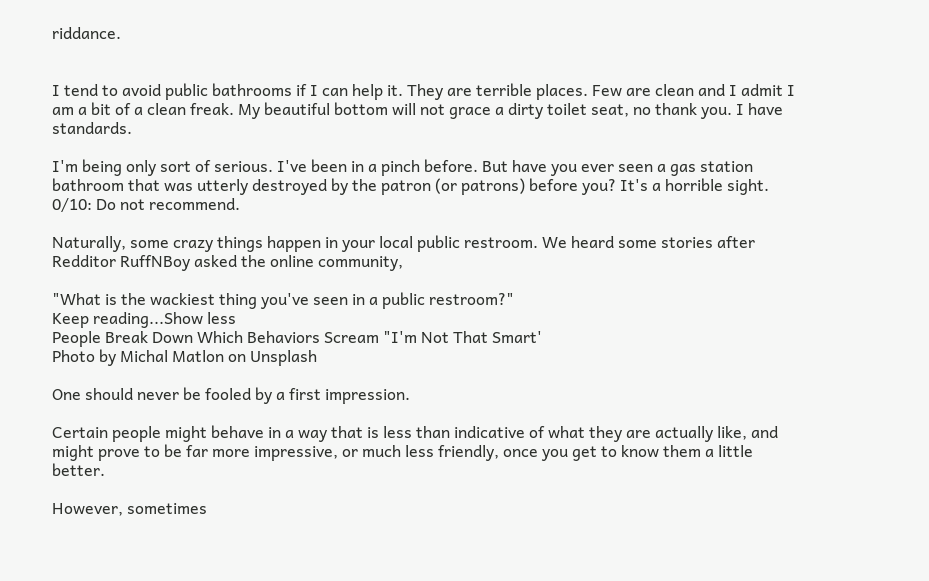riddance.


I tend to avoid public bathrooms if I can help it. They are terrible places. Few are clean and I admit I am a bit of a clean freak. My beautiful bottom will not grace a dirty toilet seat, no thank you. I have standards.

I'm being only sort of serious. I've been in a pinch before. But have you ever seen a gas station bathroom that was utterly destroyed by the patron (or patrons) before you? It's a horrible sight. 0/10: Do not recommend.

Naturally, some crazy things happen in your local public restroom. We heard some stories after Redditor RuffNBoy asked the online community,

"What is the wackiest thing you've seen in a public restroom?"
Keep reading...Show less
People Break Down Which Behaviors Scream "I'm Not That Smart'
Photo by Michal Matlon on Unsplash

One should never be fooled by a first impression.

Certain people might behave in a way that is less than indicative of what they are actually like, and might prove to be far more impressive, or much less friendly, once you get to know them a little better.

However, sometimes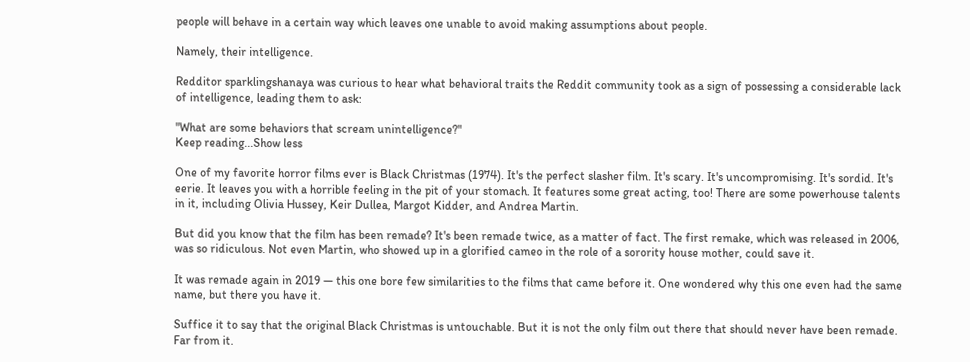people will behave in a certain way which leaves one unable to avoid making assumptions about people.

Namely, their intelligence.

Redditor sparklingshanaya was curious to hear what behavioral traits the Reddit community took as a sign of possessing a considerable lack of intelligence, leading them to ask:

"What are some behaviors that scream unintelligence?"
Keep reading...Show less

One of my favorite horror films ever is Black Christmas (1974). It's the perfect slasher film. It's scary. It's uncompromising. It's sordid. It's eerie. It leaves you with a horrible feeling in the pit of your stomach. It features some great acting, too! There are some powerhouse talents in it, including Olivia Hussey, Keir Dullea, Margot Kidder, and Andrea Martin.

But did you know that the film has been remade? It's been remade twice, as a matter of fact. The first remake, which was released in 2006, was so ridiculous. Not even Martin, who showed up in a glorified cameo in the role of a sorority house mother, could save it.

It was remade again in 2019 — this one bore few similarities to the films that came before it. One wondered why this one even had the same name, but there you have it.

Suffice it to say that the original Black Christmas is untouchable. But it is not the only film out there that should never have been remade. Far from it.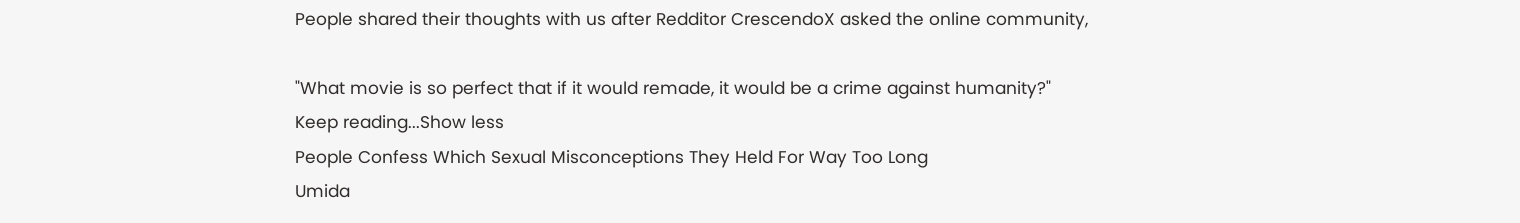People shared their thoughts with us after Redditor CrescendoX asked the online community,

"What movie is so perfect that if it would remade, it would be a crime against humanity?"
Keep reading...Show less
People Confess Which Sexual Misconceptions They Held For Way Too Long
Umida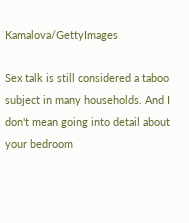Kamalova/GettyImages

Sex talk is still considered a taboo subject in many households. And I don't mean going into detail about your bedroom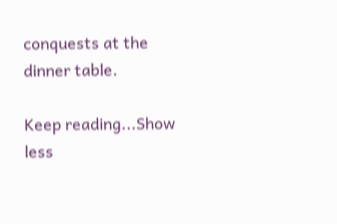conquests at the dinner table.

Keep reading...Show less